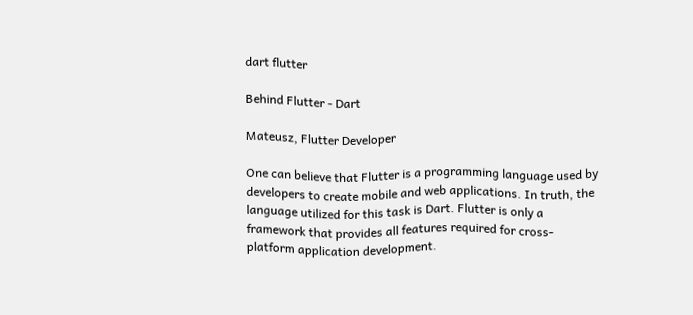dart flutter

Behind Flutter - Dart

Mateusz, Flutter Developer

One can believe that Flutter is a programming language used by developers to create mobile and web applications. In truth, the language utilized for this task is Dart. Flutter is only a framework that provides all features required for cross-platform application development.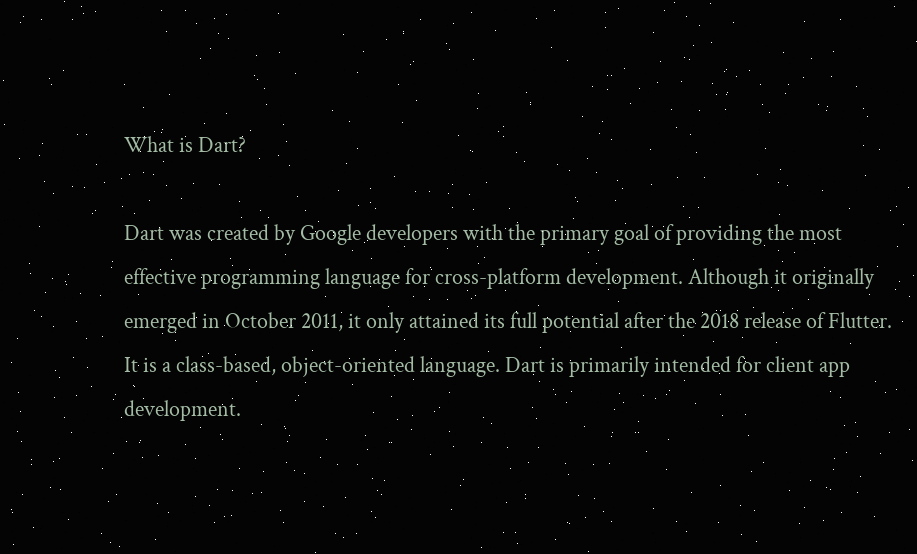What is Dart?

Dart was created by Google developers with the primary goal of providing the most effective programming language for cross-platform development. Although it originally emerged in October 2011, it only attained its full potential after the 2018 release of Flutter. It is a class-based, object-oriented language. Dart is primarily intended for client app development.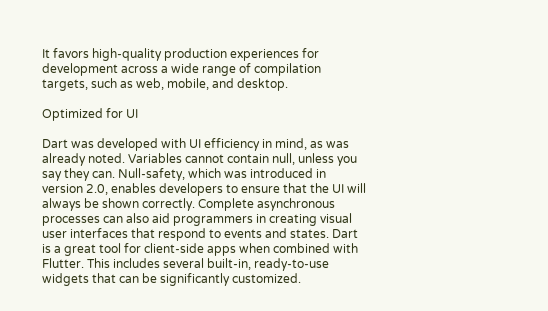It favors high-quality production experiences for development across a wide range of compilation targets, such as web, mobile, and desktop.

Optimized for UI

Dart was developed with UI efficiency in mind, as was already noted. Variables cannot contain null, unless you say they can. Null-safety, which was introduced in version 2.0, enables developers to ensure that the UI will always be shown correctly. Complete asynchronous processes can also aid programmers in creating visual user interfaces that respond to events and states. Dart is a great tool for client-side apps when combined with Flutter. This includes several built-in, ready-to-use widgets that can be significantly customized.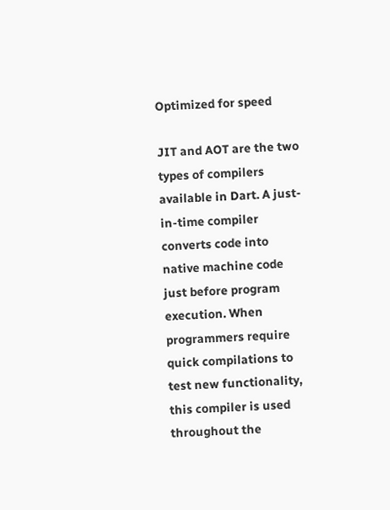Optimized for speed

JIT and AOT are the two types of compilers available in Dart. A just-in-time compiler converts code into native machine code just before program execution. When programmers require quick compilations to test new functionality, this compiler is used throughout the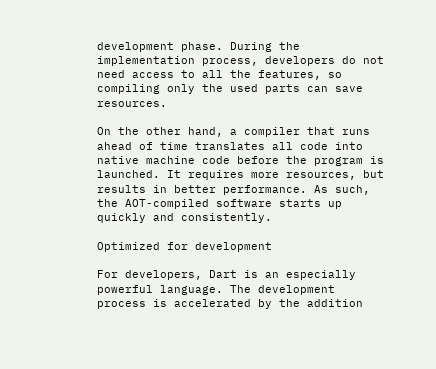development phase. During the implementation process, developers do not need access to all the features, so compiling only the used parts can save resources.

On the other hand, a compiler that runs ahead of time translates all code into native machine code before the program is launched. It requires more resources, but results in better performance. As such, the AOT-compiled software starts up quickly and consistently.

Optimized for development

For developers, Dart is an especially powerful language. The development process is accelerated by the addition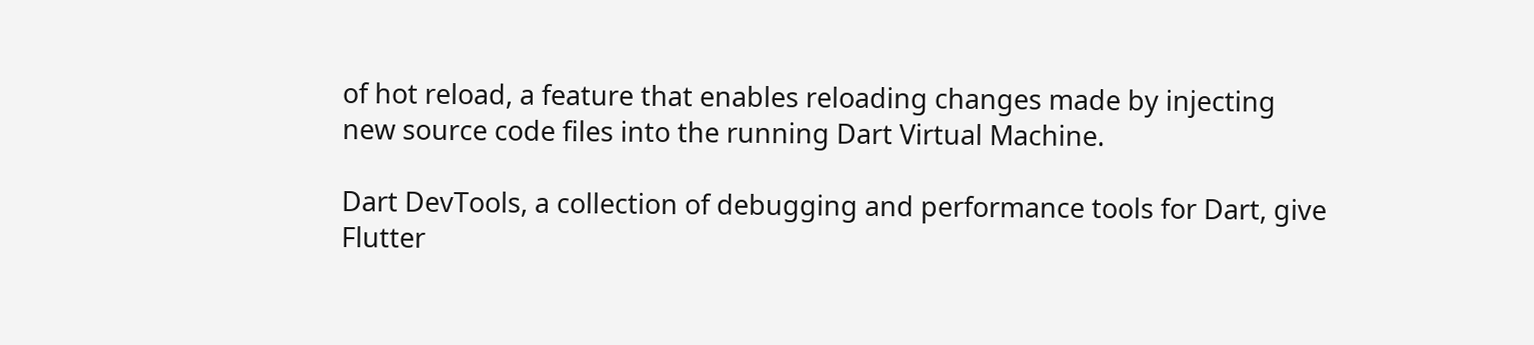of hot reload, a feature that enables reloading changes made by injecting new source code files into the running Dart Virtual Machine.

Dart DevTools, a collection of debugging and performance tools for Dart, give Flutter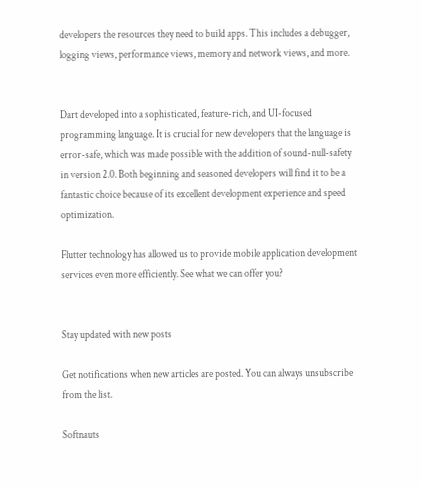developers the resources they need to build apps. This includes a debugger, logging views, performance views, memory and network views, and more.


Dart developed into a sophisticated, feature-rich, and UI-focused programming language. It is crucial for new developers that the language is error-safe, which was made possible with the addition of sound-null-safety in version 2.0. Both beginning and seasoned developers will find it to be a fantastic choice because of its excellent development experience and speed optimization.

Flutter technology has allowed us to provide mobile application development services even more efficiently. See what we can offer you?


Stay updated with new posts

Get notifications when new articles are posted. You can always unsubscribe from the list.

Softnauts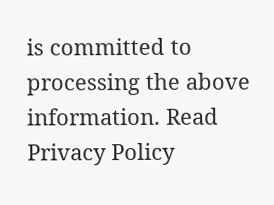is committed to processing the above information. Read Privacy Policy